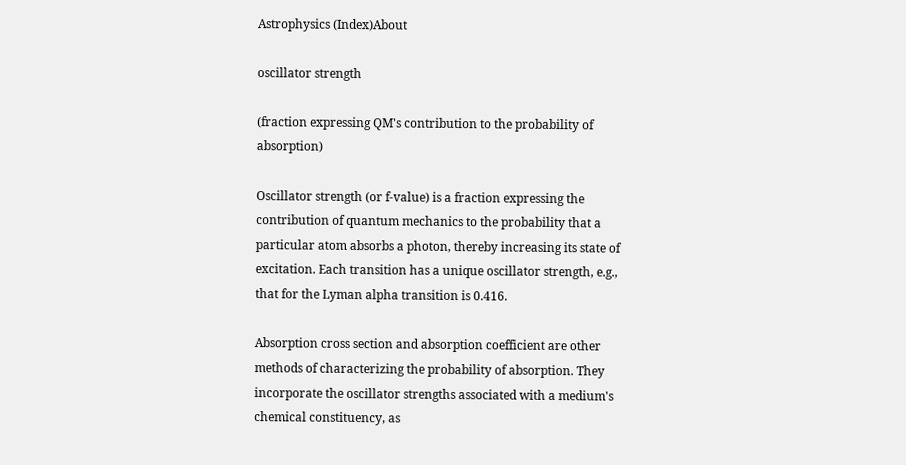Astrophysics (Index)About

oscillator strength

(fraction expressing QM's contribution to the probability of absorption)

Oscillator strength (or f-value) is a fraction expressing the contribution of quantum mechanics to the probability that a particular atom absorbs a photon, thereby increasing its state of excitation. Each transition has a unique oscillator strength, e.g., that for the Lyman alpha transition is 0.416.

Absorption cross section and absorption coefficient are other methods of characterizing the probability of absorption. They incorporate the oscillator strengths associated with a medium's chemical constituency, as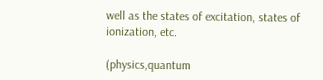well as the states of excitation, states of ionization, etc.

(physics,quantum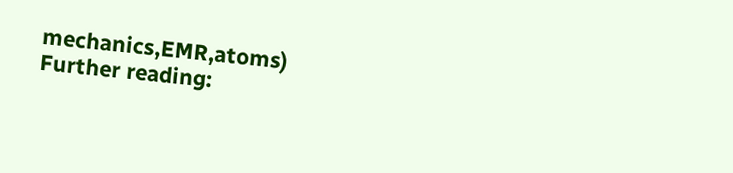mechanics,EMR,atoms)
Further reading: